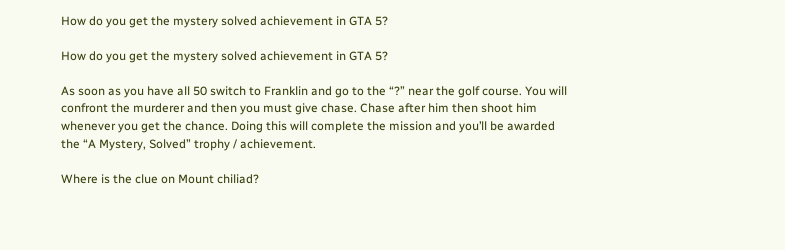How do you get the mystery solved achievement in GTA 5?

How do you get the mystery solved achievement in GTA 5?

As soon as you have all 50 switch to Franklin and go to the “?” near the golf course. You will confront the murderer and then you must give chase. Chase after him then shoot him whenever you get the chance. Doing this will complete the mission and you’ll be awarded the “A Mystery, Solved” trophy / achievement.

Where is the clue on Mount chiliad?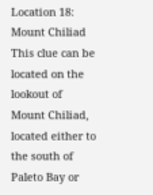Location 18: Mount Chiliad This clue can be located on the lookout of Mount Chiliad, located either to the south of Paleto Bay or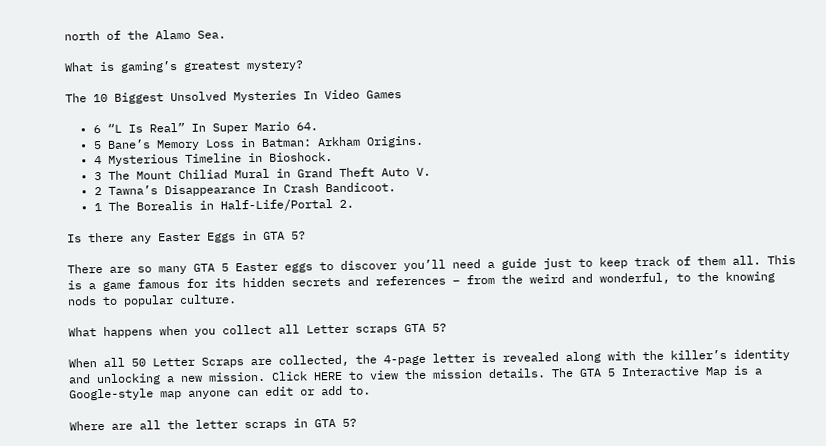north of the Alamo Sea.

What is gaming’s greatest mystery?

The 10 Biggest Unsolved Mysteries In Video Games

  • 6 “L Is Real” In Super Mario 64.
  • 5 Bane’s Memory Loss in Batman: Arkham Origins.
  • 4 Mysterious Timeline in Bioshock.
  • 3 The Mount Chiliad Mural in Grand Theft Auto V.
  • 2 Tawna’s Disappearance In Crash Bandicoot.
  • 1 The Borealis in Half-Life/Portal 2.

Is there any Easter Eggs in GTA 5?

There are so many GTA 5 Easter eggs to discover you’ll need a guide just to keep track of them all. This is a game famous for its hidden secrets and references – from the weird and wonderful, to the knowing nods to popular culture.

What happens when you collect all Letter scraps GTA 5?

When all 50 Letter Scraps are collected, the 4-page letter is revealed along with the killer’s identity and unlocking a new mission. Click HERE to view the mission details. The GTA 5 Interactive Map is a Google-style map anyone can edit or add to.

Where are all the letter scraps in GTA 5?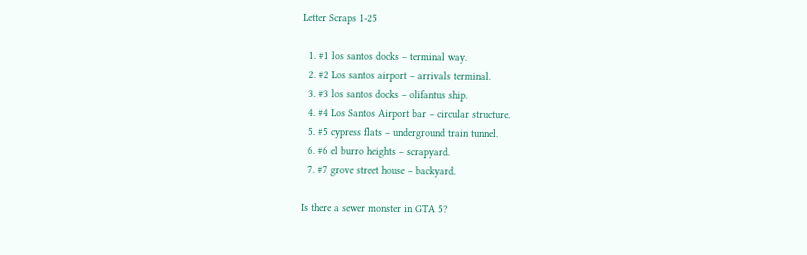Letter Scraps 1-25

  1. #1 los santos docks – terminal way.
  2. #2 Los santos airport – arrivals terminal.
  3. #3 los santos docks – olifantus ship.
  4. #4 Los Santos Airport bar – circular structure.
  5. #5 cypress flats – underground train tunnel.
  6. #6 el burro heights – scrapyard.
  7. #7 grove street house – backyard.

Is there a sewer monster in GTA 5?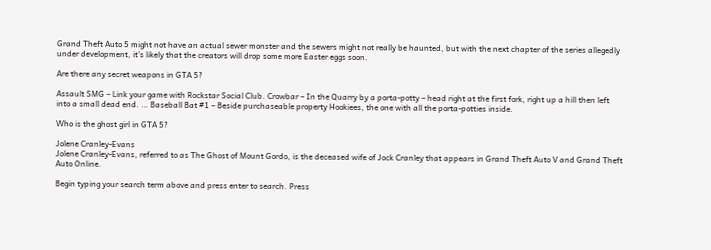Grand Theft Auto 5 might not have an actual sewer monster and the sewers might not really be haunted, but with the next chapter of the series allegedly under development, it’s likely that the creators will drop some more Easter eggs soon.

Are there any secret weapons in GTA 5?

Assault SMG – Link your game with Rockstar Social Club. Crowbar – In the Quarry by a porta-potty – head right at the first fork, right up a hill then left into a small dead end. … Baseball Bat #1 – Beside purchaseable property Hookiees, the one with all the porta-potties inside.

Who is the ghost girl in GTA 5?

Jolene Cranley-Evans
Jolene Cranley-Evans, referred to as The Ghost of Mount Gordo, is the deceased wife of Jock Cranley that appears in Grand Theft Auto V and Grand Theft Auto Online.

Begin typing your search term above and press enter to search. Press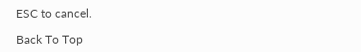ESC to cancel.

Back To Top